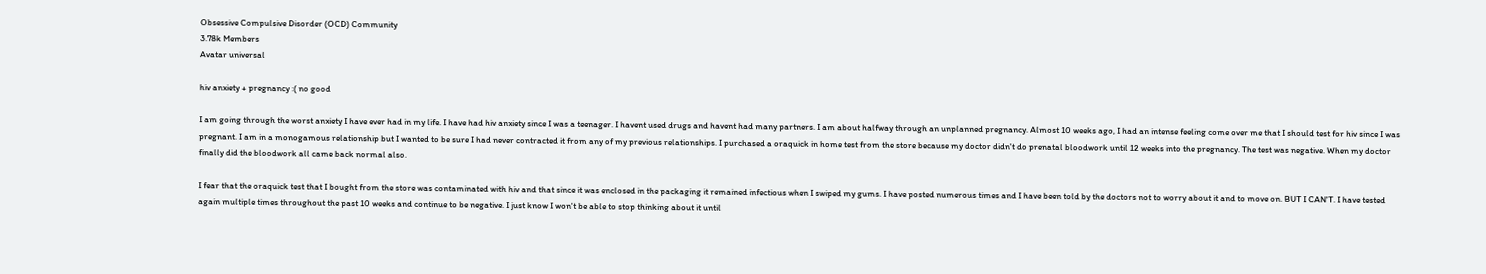Obsessive Compulsive Disorder (OCD) Community
3.78k Members
Avatar universal

hiv anxiety + pregnancy :( no good

I am going through the worst anxiety I have ever had in my life. I have had hiv anxiety since I was a teenager. I havent used drugs and havent had many partners. I am about halfway through an unplanned pregnancy. Almost 10 weeks ago, I had an intense feeling come over me that I should test for hiv since I was pregnant. I am in a monogamous relationship but I wanted to be sure I had never contracted it from any of my previous relationships. I purchased a oraquick in home test from the store because my doctor didn't do prenatal bloodwork until 12 weeks into the pregnancy. The test was negative. When my doctor finally did the bloodwork all came back normal also.

I fear that the oraquick test that I bought from the store was contaminated with hiv and that since it was enclosed in the packaging it remained infectious when I swiped my gums. I have posted numerous times and I have been told by the doctors not to worry about it and to move on. BUT I CAN'T. I have tested again multiple times throughout the past 10 weeks and continue to be negative. I just know I won't be able to stop thinking about it until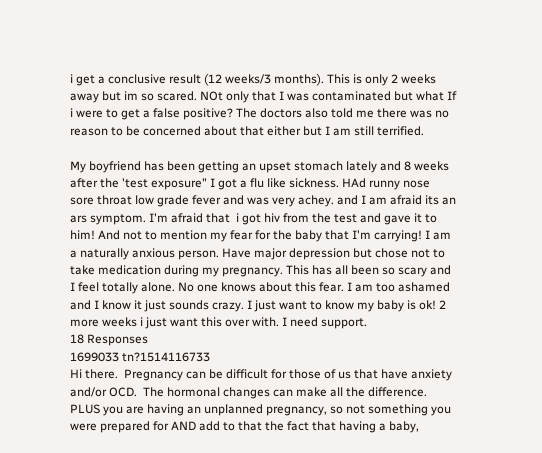i get a conclusive result (12 weeks/3 months). This is only 2 weeks away but im so scared. NOt only that I was contaminated but what If i were to get a false positive? The doctors also told me there was no reason to be concerned about that either but I am still terrified.

My boyfriend has been getting an upset stomach lately and 8 weeks after the 'test exposure" I got a flu like sickness. HAd runny nose sore throat low grade fever and was very achey. and I am afraid its an ars symptom. I'm afraid that  i got hiv from the test and gave it to him! And not to mention my fear for the baby that I'm carrying! I am a naturally anxious person. Have major depression but chose not to take medication during my pregnancy. This has all been so scary and I feel totally alone. No one knows about this fear. I am too ashamed and I know it just sounds crazy. I just want to know my baby is ok! 2 more weeks i just want this over with. I need support.
18 Responses
1699033 tn?1514116733
Hi there.  Pregnancy can be difficult for those of us that have anxiety and/or OCD.  The hormonal changes can make all the difference.  PLUS you are having an unplanned pregnancy, so not something you were prepared for AND add to that the fact that having a baby,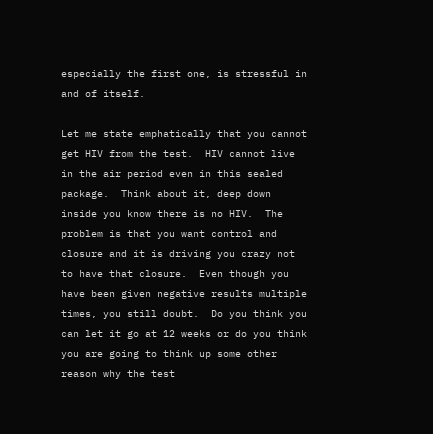especially the first one, is stressful in and of itself.

Let me state emphatically that you cannot get HIV from the test.  HIV cannot live in the air period even in this sealed package.  Think about it, deep down inside you know there is no HIV.  The problem is that you want control and closure and it is driving you crazy not to have that closure.  Even though you have been given negative results multiple times, you still doubt.  Do you think you can let it go at 12 weeks or do you think you are going to think up some other reason why the test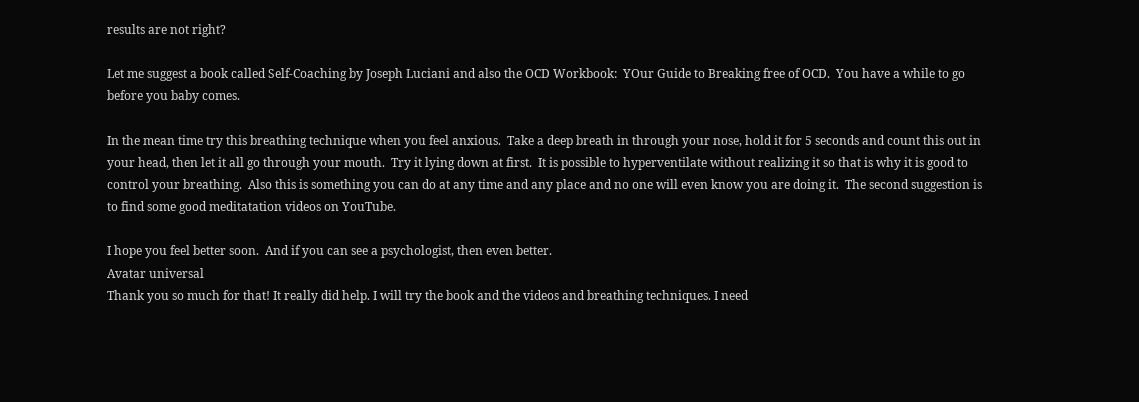results are not right?

Let me suggest a book called Self-Coaching by Joseph Luciani and also the OCD Workbook:  YOur Guide to Breaking free of OCD.  You have a while to go before you baby comes.

In the mean time try this breathing technique when you feel anxious.  Take a deep breath in through your nose, hold it for 5 seconds and count this out in your head, then let it all go through your mouth.  Try it lying down at first.  It is possible to hyperventilate without realizing it so that is why it is good to control your breathing.  Also this is something you can do at any time and any place and no one will even know you are doing it.  The second suggestion is to find some good meditatation videos on YouTube.

I hope you feel better soon.  And if you can see a psychologist, then even better.
Avatar universal
Thank you so much for that! It really did help. I will try the book and the videos and breathing techniques. I need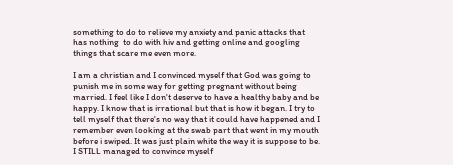something to do to relieve my anxiety and panic attacks that has nothing  to do with hiv and getting online and googling things that scare me even more.

I am a christian and I convinced myself that God was going to punish me in some way for getting pregnant without being married. I feel like I don't deserve to have a healthy baby and be happy. I know that is irrational but that is how it began. I try to tell myself that there's no way that it could have happened and I remember even looking at the swab part that went in my mouth before i swiped. It was just plain white the way it is suppose to be. I STILL managed to convince myself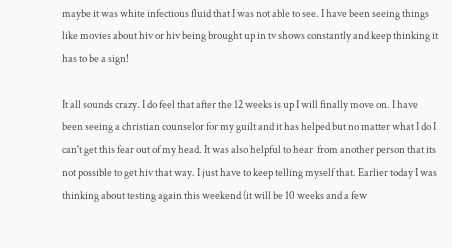maybe it was white infectious fluid that I was not able to see. I have been seeing things like movies about hiv or hiv being brought up in tv shows constantly and keep thinking it has to be a sign!

It all sounds crazy. I do feel that after the 12 weeks is up I will finally move on. I have been seeing a christian counselor for my guilt and it has helped but no matter what I do I can't get this fear out of my head. It was also helpful to hear  from another person that its not possible to get hiv that way. I just have to keep telling myself that. Earlier today I was thinking about testing again this weekend (it will be 10 weeks and a few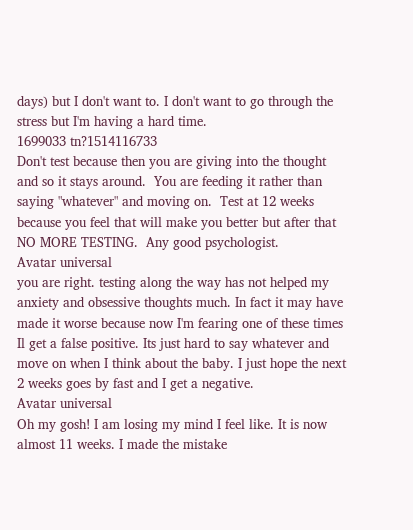days) but I don't want to. I don't want to go through the stress but I'm having a hard time.
1699033 tn?1514116733
Don't test because then you are giving into the thought and so it stays around.  You are feeding it rather than saying "whatever" and moving on.  Test at 12 weeks because you feel that will make you better but after that NO MORE TESTING.  Any good psychologist.
Avatar universal
you are right. testing along the way has not helped my anxiety and obsessive thoughts much. In fact it may have made it worse because now I'm fearing one of these times Il get a false positive. Its just hard to say whatever and move on when I think about the baby. I just hope the next 2 weeks goes by fast and I get a negative.
Avatar universal
Oh my gosh! I am losing my mind I feel like. It is now almost 11 weeks. I made the mistake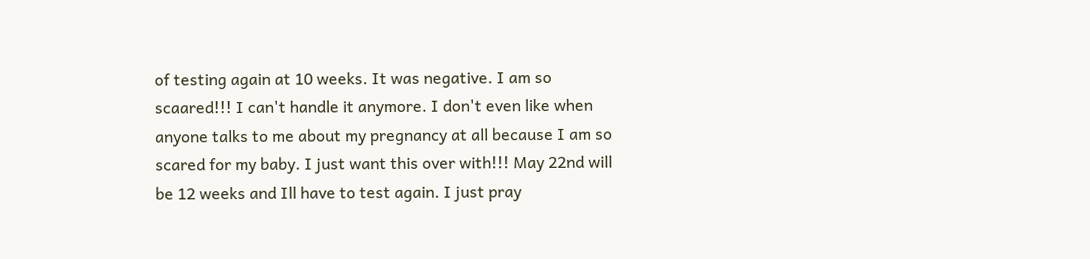of testing again at 10 weeks. It was negative. I am so scaared!!! I can't handle it anymore. I don't even like when anyone talks to me about my pregnancy at all because I am so scared for my baby. I just want this over with!!! May 22nd will be 12 weeks and Ill have to test again. I just pray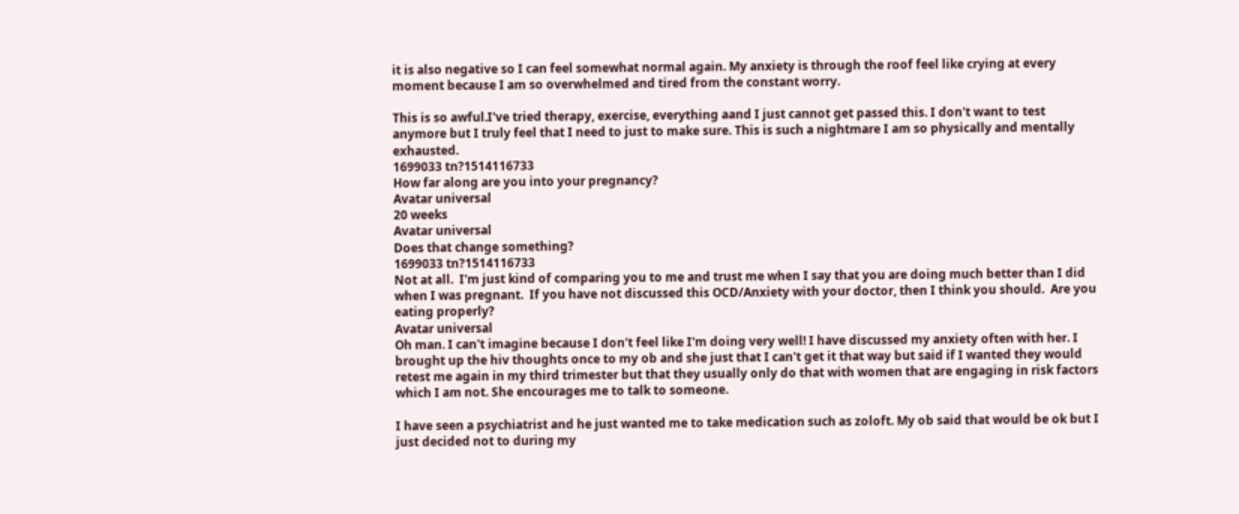it is also negative so I can feel somewhat normal again. My anxiety is through the roof feel like crying at every moment because I am so overwhelmed and tired from the constant worry.

This is so awful.I've tried therapy, exercise, everything aand I just cannot get passed this. I don't want to test anymore but I truly feel that I need to just to make sure. This is such a nightmare I am so physically and mentally exhausted.
1699033 tn?1514116733
How far along are you into your pregnancy?
Avatar universal
20 weeks
Avatar universal
Does that change something?
1699033 tn?1514116733
Not at all.  I'm just kind of comparing you to me and trust me when I say that you are doing much better than I did when I was pregnant.  If you have not discussed this OCD/Anxiety with your doctor, then I think you should.  Are you eating properly?
Avatar universal
Oh man. I can't imagine because I don't feel like I'm doing very well! I have discussed my anxiety often with her. I brought up the hiv thoughts once to my ob and she just that I can't get it that way but said if I wanted they would retest me again in my third trimester but that they usually only do that with women that are engaging in risk factors which I am not. She encourages me to talk to someone.

I have seen a psychiatrist and he just wanted me to take medication such as zoloft. My ob said that would be ok but I just decided not to during my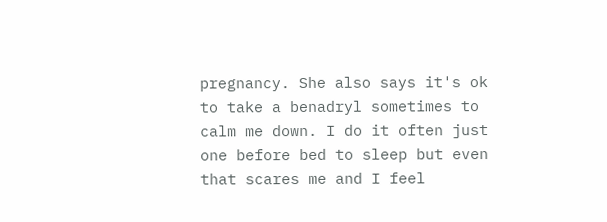pregnancy. She also says it's ok to take a benadryl sometimes to calm me down. I do it often just one before bed to sleep but even that scares me and I feel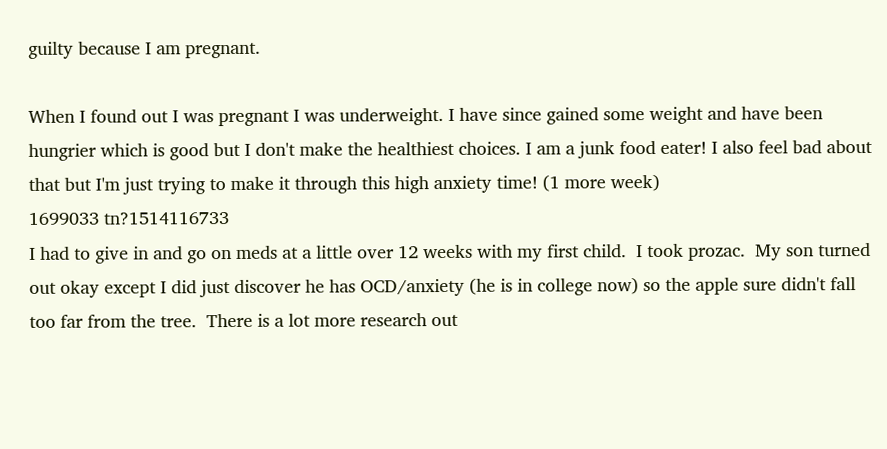guilty because I am pregnant.

When I found out I was pregnant I was underweight. I have since gained some weight and have been hungrier which is good but I don't make the healthiest choices. I am a junk food eater! I also feel bad about that but I'm just trying to make it through this high anxiety time! (1 more week)
1699033 tn?1514116733
I had to give in and go on meds at a little over 12 weeks with my first child.  I took prozac.  My son turned out okay except I did just discover he has OCD/anxiety (he is in college now) so the apple sure didn't fall too far from the tree.  There is a lot more research out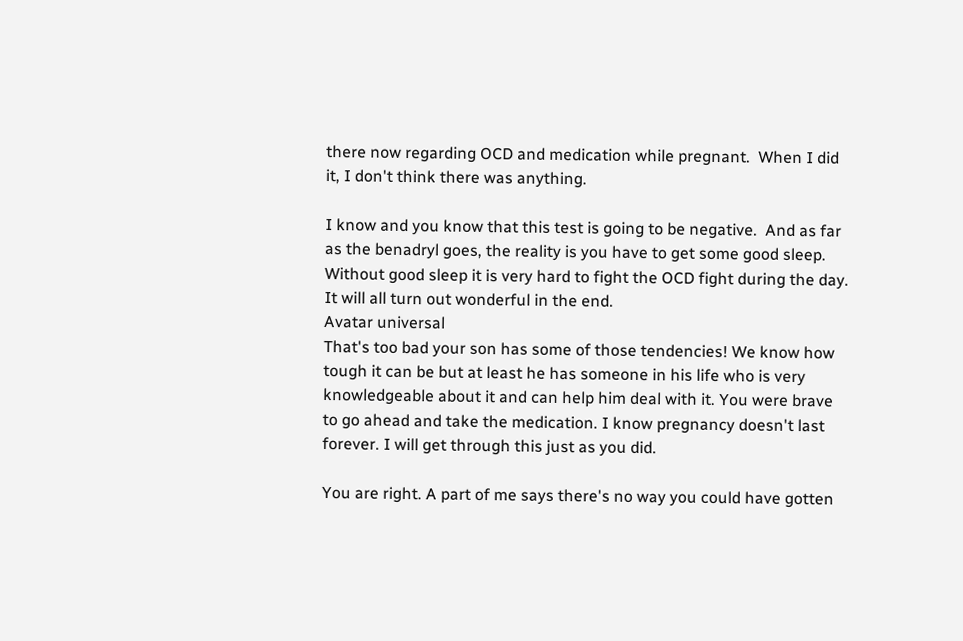there now regarding OCD and medication while pregnant.  When I did it, I don't think there was anything.

I know and you know that this test is going to be negative.  And as far as the benadryl goes, the reality is you have to get some good sleep.  Without good sleep it is very hard to fight the OCD fight during the day.  It will all turn out wonderful in the end.
Avatar universal
That's too bad your son has some of those tendencies! We know how tough it can be but at least he has someone in his life who is very knowledgeable about it and can help him deal with it. You were brave to go ahead and take the medication. I know pregnancy doesn't last forever. I will get through this just as you did.

You are right. A part of me says there's no way you could have gotten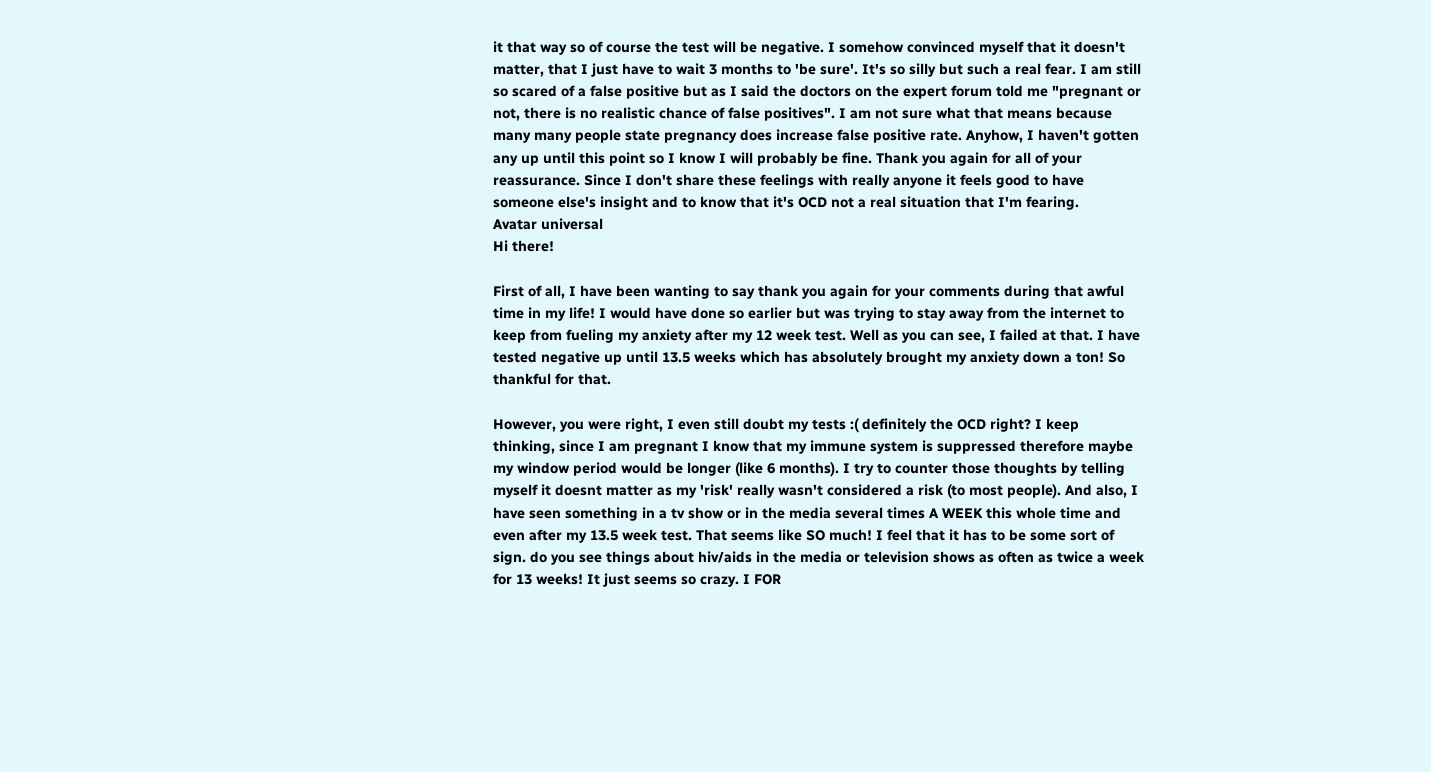it that way so of course the test will be negative. I somehow convinced myself that it doesn't matter, that I just have to wait 3 months to 'be sure'. It's so silly but such a real fear. I am still so scared of a false positive but as I said the doctors on the expert forum told me "pregnant or not, there is no realistic chance of false positives". I am not sure what that means because many many people state pregnancy does increase false positive rate. Anyhow, I haven't gotten any up until this point so I know I will probably be fine. Thank you again for all of your reassurance. Since I don't share these feelings with really anyone it feels good to have someone else's insight and to know that it's OCD not a real situation that I'm fearing.
Avatar universal
Hi there!

First of all, I have been wanting to say thank you again for your comments during that awful time in my life! I would have done so earlier but was trying to stay away from the internet to keep from fueling my anxiety after my 12 week test. Well as you can see, I failed at that. I have tested negative up until 13.5 weeks which has absolutely brought my anxiety down a ton! So thankful for that.

However, you were right, I even still doubt my tests :( definitely the OCD right? I keep thinking, since I am pregnant I know that my immune system is suppressed therefore maybe my window period would be longer (like 6 months). I try to counter those thoughts by telling myself it doesnt matter as my 'risk' really wasn't considered a risk (to most people). And also, I have seen something in a tv show or in the media several times A WEEK this whole time and even after my 13.5 week test. That seems like SO much! I feel that it has to be some sort of sign. do you see things about hiv/aids in the media or television shows as often as twice a week for 13 weeks! It just seems so crazy. I FOR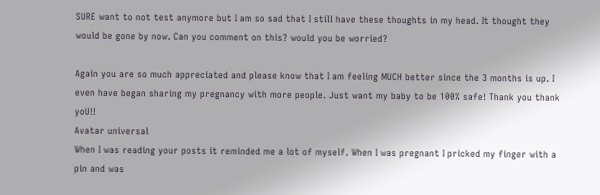SURE want to not test anymore but I am so sad that I still have these thoughts in my head. It thought they would be gone by now. Can you comment on this? would you be worried?

Again you are so much appreciated and please know that I am feeling MUCH better since the 3 months is up. I even have began sharing my pregnancy with more people. Just want my baby to be 100% safe! Thank you thank yoU!!
Avatar universal
When I was reading your posts it reminded me a lot of myself. When I was pregnant I pricked my finger with a pin and was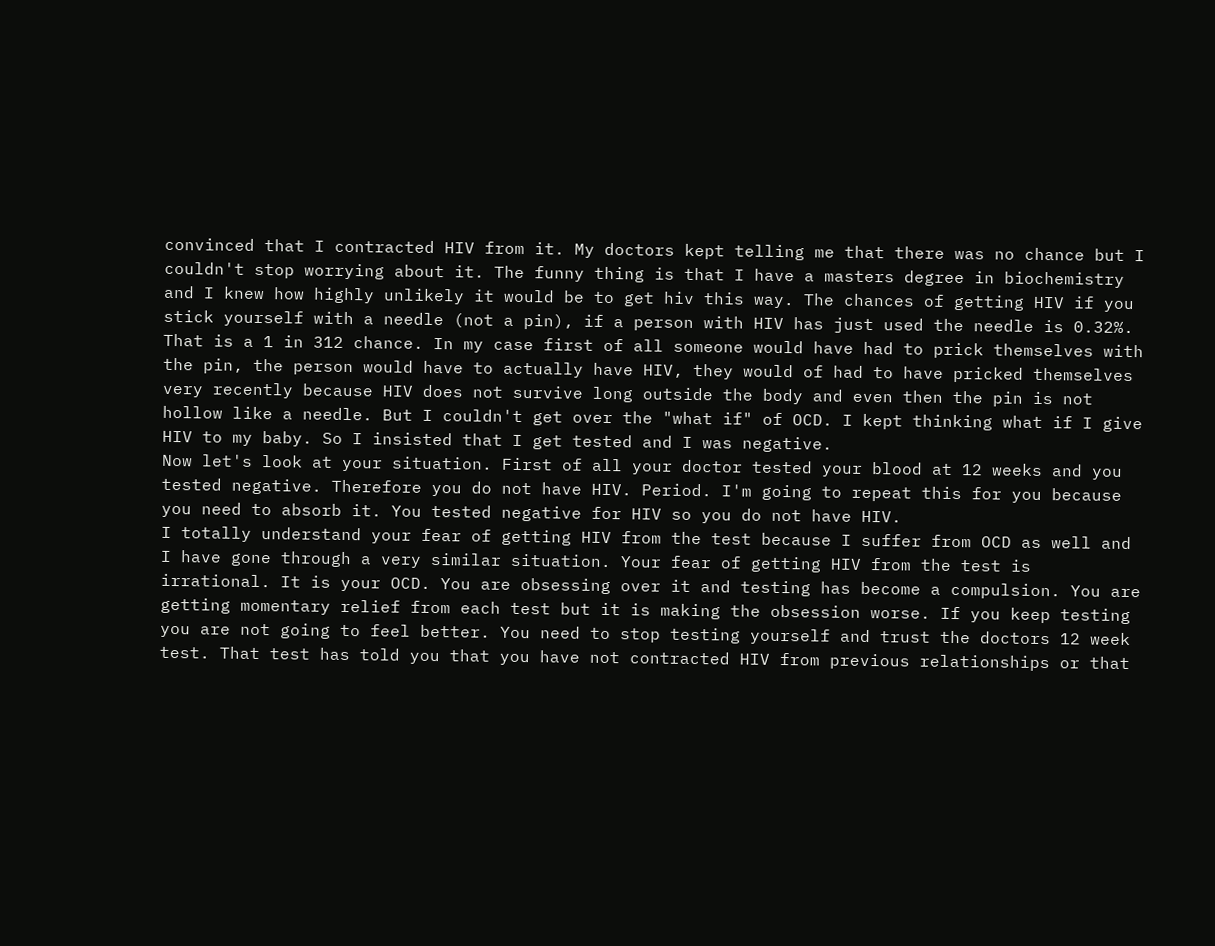convinced that I contracted HIV from it. My doctors kept telling me that there was no chance but I couldn't stop worrying about it. The funny thing is that I have a masters degree in biochemistry and I knew how highly unlikely it would be to get hiv this way. The chances of getting HIV if you stick yourself with a needle (not a pin), if a person with HIV has just used the needle is 0.32%. That is a 1 in 312 chance. In my case first of all someone would have had to prick themselves with the pin, the person would have to actually have HIV, they would of had to have pricked themselves very recently because HIV does not survive long outside the body and even then the pin is not hollow like a needle. But I couldn't get over the "what if" of OCD. I kept thinking what if I give HIV to my baby. So I insisted that I get tested and I was negative.
Now let's look at your situation. First of all your doctor tested your blood at 12 weeks and you tested negative. Therefore you do not have HIV. Period. I'm going to repeat this for you because you need to absorb it. You tested negative for HIV so you do not have HIV.
I totally understand your fear of getting HIV from the test because I suffer from OCD as well and I have gone through a very similar situation. Your fear of getting HIV from the test is irrational. It is your OCD. You are obsessing over it and testing has become a compulsion. You are getting momentary relief from each test but it is making the obsession worse. If you keep testing you are not going to feel better. You need to stop testing yourself and trust the doctors 12 week test. That test has told you that you have not contracted HIV from previous relationships or that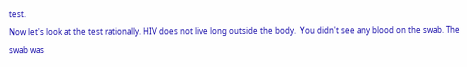test.
Now let's look at the test rationally. HIV does not live long outside the body.  You didn't see any blood on the swab. The swab was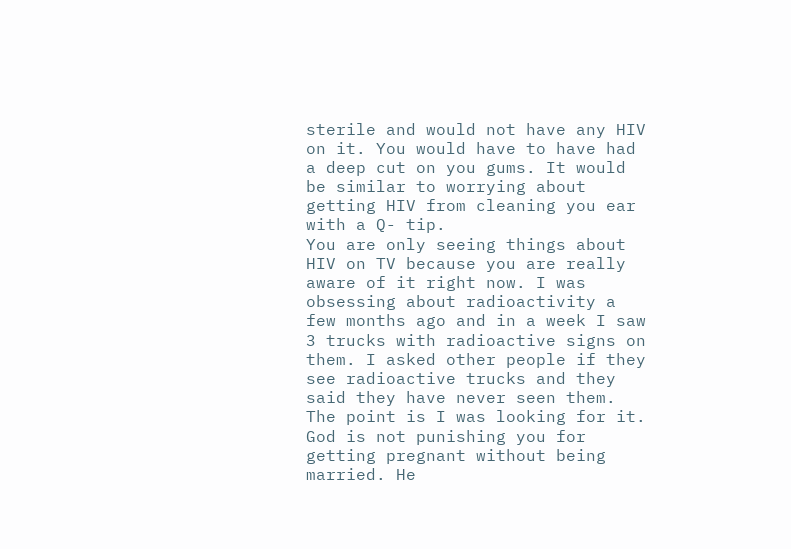sterile and would not have any HIV on it. You would have to have had a deep cut on you gums. It would be similar to worrying about getting HIV from cleaning you ear with a Q- tip.
You are only seeing things about HIV on TV because you are really aware of it right now. I was obsessing about radioactivity a few months ago and in a week I saw 3 trucks with radioactive signs on them. I asked other people if they see radioactive trucks and they said they have never seen them. The point is I was looking for it.
God is not punishing you for getting pregnant without being married. He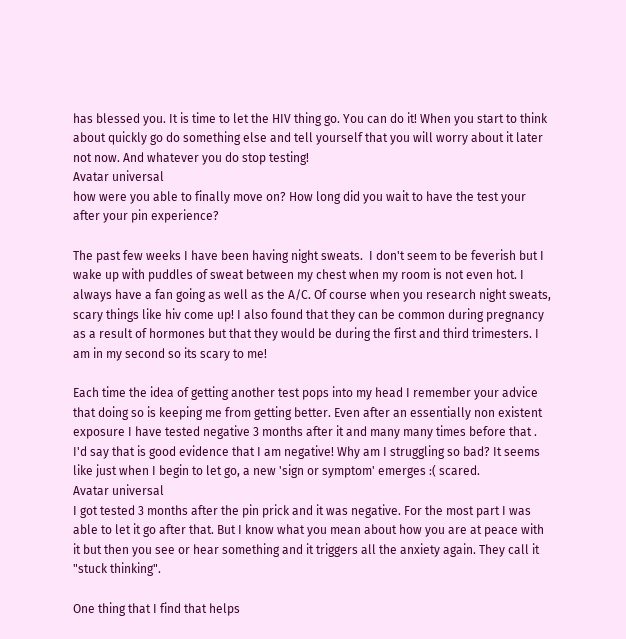has blessed you. It is time to let the HIV thing go. You can do it! When you start to think about quickly go do something else and tell yourself that you will worry about it later not now. And whatever you do stop testing!
Avatar universal
how were you able to finally move on? How long did you wait to have the test your after your pin experience?

The past few weeks I have been having night sweats.  I don't seem to be feverish but I wake up with puddles of sweat between my chest when my room is not even hot. I always have a fan going as well as the A/C. Of course when you research night sweats, scary things like hiv come up! I also found that they can be common during pregnancy as a result of hormones but that they would be during the first and third trimesters. I am in my second so its scary to me!

Each time the idea of getting another test pops into my head I remember your advice that doing so is keeping me from getting better. Even after an essentially non existent exposure I have tested negative 3 months after it and many many times before that . I'd say that is good evidence that I am negative! Why am I struggling so bad? It seems like just when I begin to let go, a new 'sign or symptom' emerges :( scared.
Avatar universal
I got tested 3 months after the pin prick and it was negative. For the most part I was able to let it go after that. But I know what you mean about how you are at peace with it but then you see or hear something and it triggers all the anxiety again. They call it "stuck thinking".

One thing that I find that helps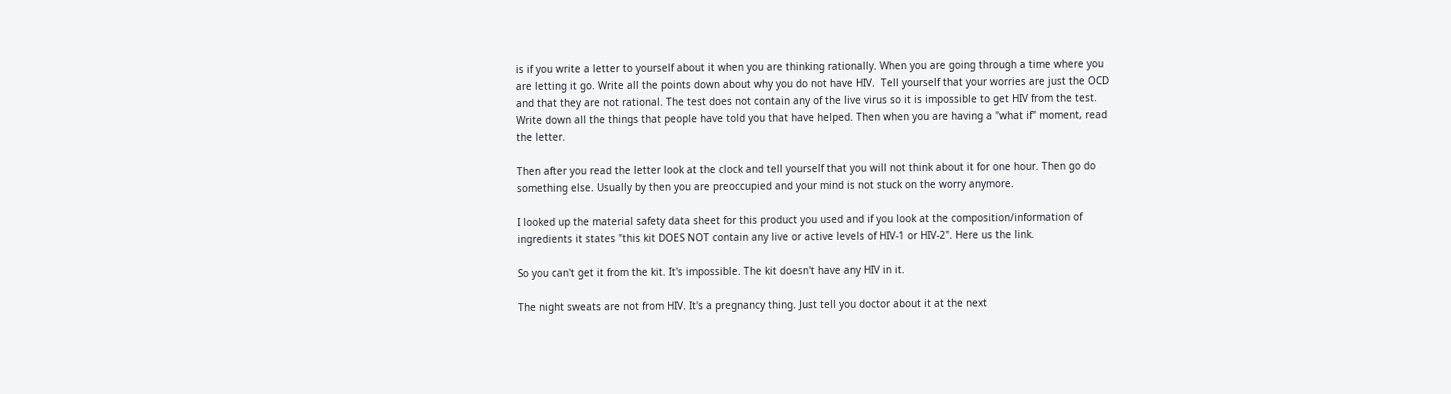is if you write a letter to yourself about it when you are thinking rationally. When you are going through a time where you are letting it go. Write all the points down about why you do not have HIV.  Tell yourself that your worries are just the OCD and that they are not rational. The test does not contain any of the live virus so it is impossible to get HIV from the test. Write down all the things that people have told you that have helped. Then when you are having a "what if" moment, read the letter.

Then after you read the letter look at the clock and tell yourself that you will not think about it for one hour. Then go do something else. Usually by then you are preoccupied and your mind is not stuck on the worry anymore.

I looked up the material safety data sheet for this product you used and if you look at the composition/information of ingredients it states "this kit DOES NOT contain any live or active levels of HIV-1 or HIV-2". Here us the link.

So you can't get it from the kit. It's impossible. The kit doesn't have any HIV in it.

The night sweats are not from HIV. It's a pregnancy thing. Just tell you doctor about it at the next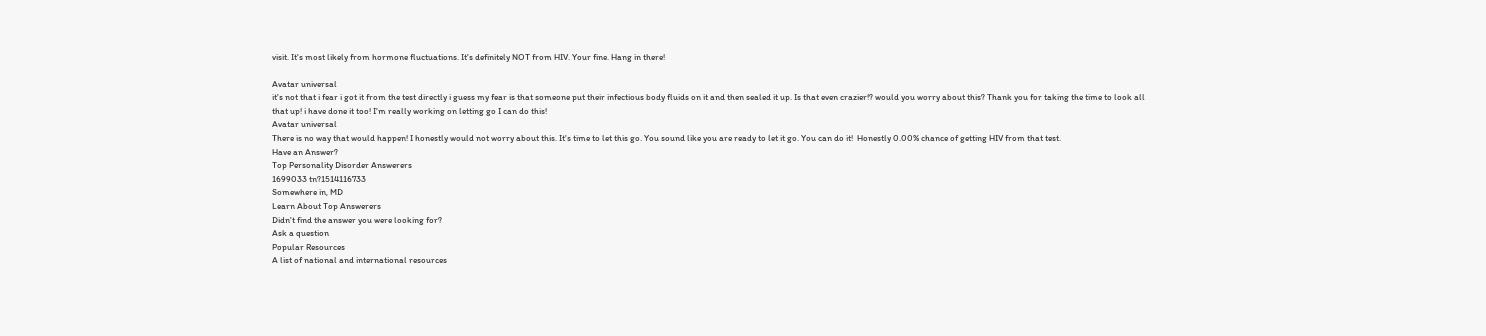visit. It's most likely from hormone fluctuations. It's definitely NOT from HIV. Your fine. Hang in there!

Avatar universal
it's not that i fear i got it from the test directly i guess my fear is that someone put their infectious body fluids on it and then sealed it up. Is that even crazier!? would you worry about this? Thank you for taking the time to look all that up! i have done it too! I'm really working on letting go I can do this!
Avatar universal
There is no way that would happen! I honestly would not worry about this. It's time to let this go. You sound like you are ready to let it go. You can do it!  Honestly 0.00% chance of getting HIV from that test.
Have an Answer?
Top Personality Disorder Answerers
1699033 tn?1514116733
Somewhere in, MD
Learn About Top Answerers
Didn't find the answer you were looking for?
Ask a question
Popular Resources
A list of national and international resources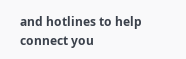and hotlines to help connect you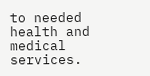to needed health and medical services.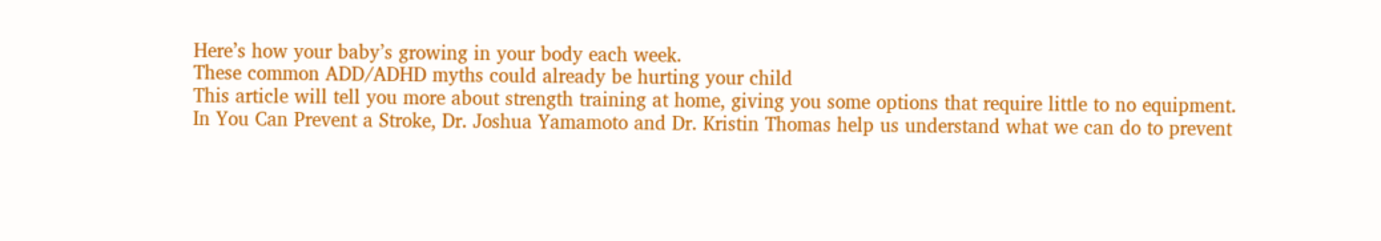Here’s how your baby’s growing in your body each week.
These common ADD/ADHD myths could already be hurting your child
This article will tell you more about strength training at home, giving you some options that require little to no equipment.
In You Can Prevent a Stroke, Dr. Joshua Yamamoto and Dr. Kristin Thomas help us understand what we can do to prevent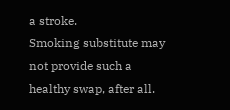a stroke.
Smoking substitute may not provide such a healthy swap, after all.